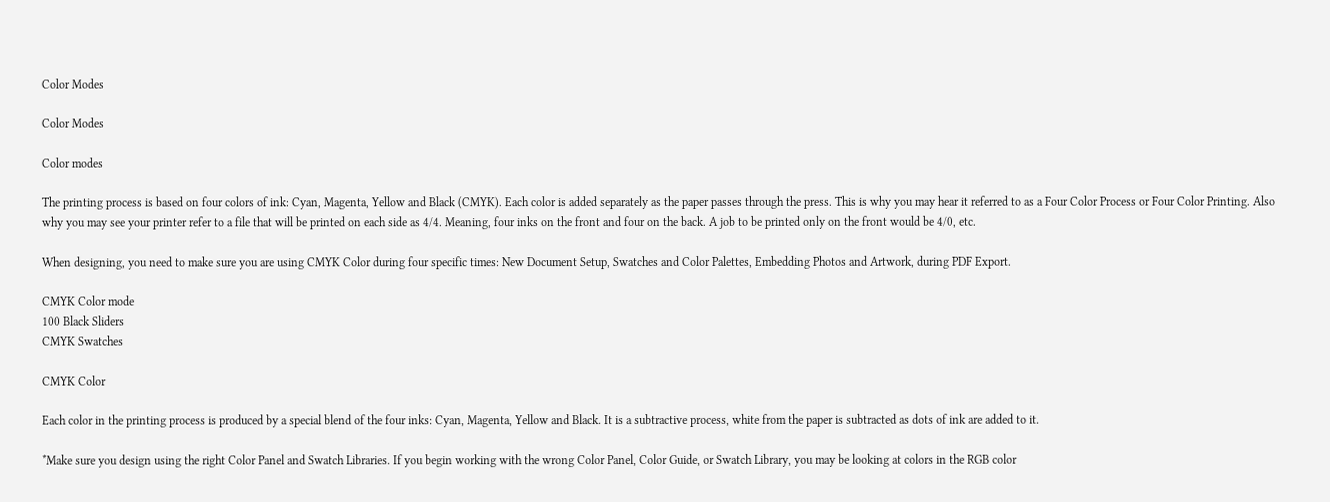Color Modes

Color Modes

Color modes

The printing process is based on four colors of ink: Cyan, Magenta, Yellow and Black (CMYK). Each color is added separately as the paper passes through the press. This is why you may hear it referred to as a Four Color Process or Four Color Printing. Also why you may see your printer refer to a file that will be printed on each side as 4/4. Meaning, four inks on the front and four on the back. A job to be printed only on the front would be 4/0, etc.

When designing, you need to make sure you are using CMYK Color during four specific times: New Document Setup, Swatches and Color Palettes, Embedding Photos and Artwork, during PDF Export.

CMYK Color mode
100 Black Sliders
CMYK Swatches

CMYK Color

Each color in the printing process is produced by a special blend of the four inks: Cyan, Magenta, Yellow and Black. It is a subtractive process, white from the paper is subtracted as dots of ink are added to it.

*Make sure you design using the right Color Panel and Swatch Libraries. If you begin working with the wrong Color Panel, Color Guide, or Swatch Library, you may be looking at colors in the RGB color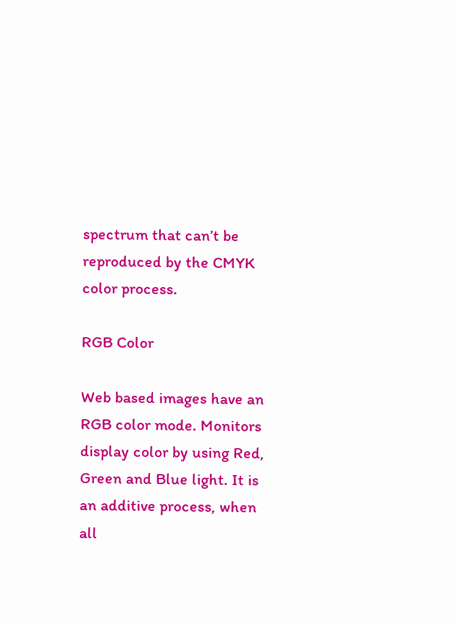spectrum that can’t be reproduced by the CMYK color process.

RGB Color

Web based images have an RGB color mode. Monitors display color by using Red, Green and Blue light. It is an additive process, when all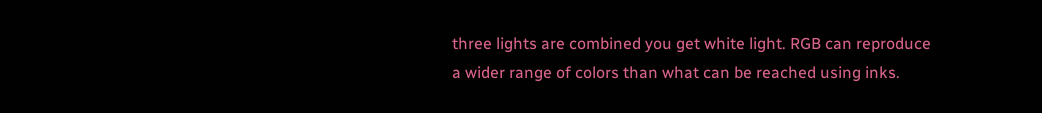three lights are combined you get white light. RGB can reproduce a wider range of colors than what can be reached using inks.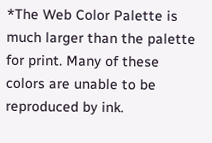*The Web Color Palette is much larger than the palette for print. Many of these colors are unable to be reproduced by ink.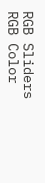RGB Sliders
RGB Color